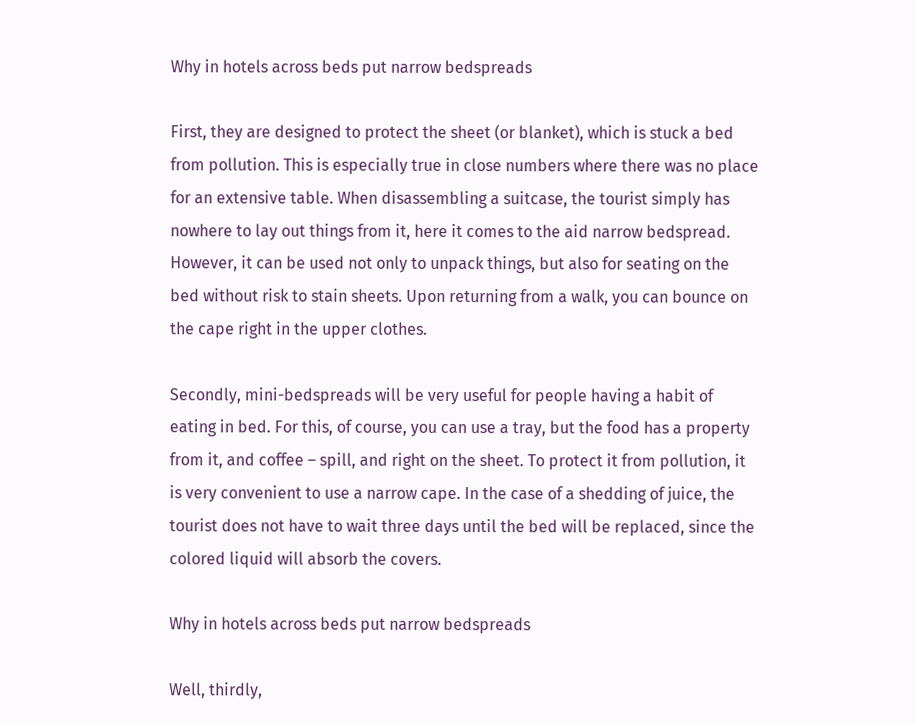Why in hotels across beds put narrow bedspreads

First, they are designed to protect the sheet (or blanket), which is stuck a bed from pollution. This is especially true in close numbers where there was no place for an extensive table. When disassembling a suitcase, the tourist simply has nowhere to lay out things from it, here it comes to the aid narrow bedspread. However, it can be used not only to unpack things, but also for seating on the bed without risk to stain sheets. Upon returning from a walk, you can bounce on the cape right in the upper clothes.

Secondly, mini-bedspreads will be very useful for people having a habit of eating in bed. For this, of course, you can use a tray, but the food has a property from it, and coffee – spill, and right on the sheet. To protect it from pollution, it is very convenient to use a narrow cape. In the case of a shedding of juice, the tourist does not have to wait three days until the bed will be replaced, since the colored liquid will absorb the covers.

Why in hotels across beds put narrow bedspreads

Well, thirdly,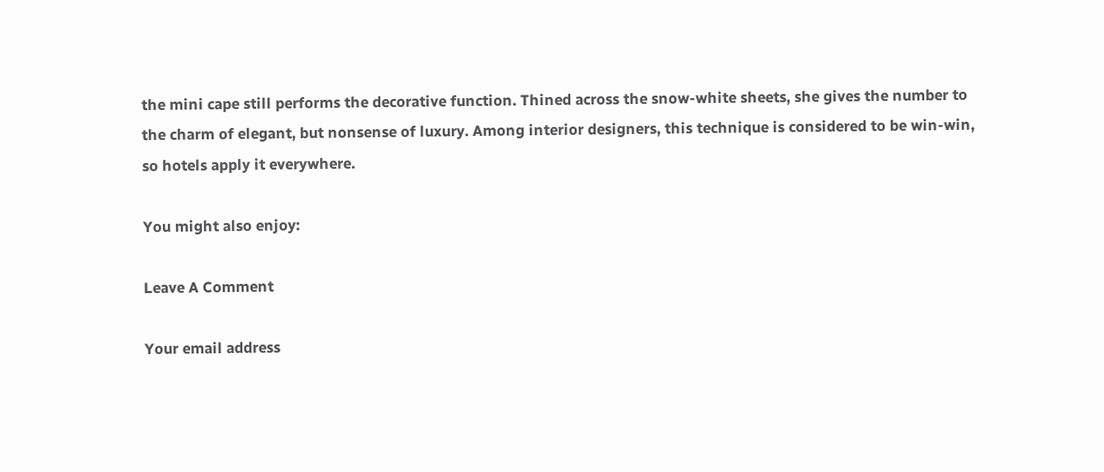the mini cape still performs the decorative function. Thined across the snow-white sheets, she gives the number to the charm of elegant, but nonsense of luxury. Among interior designers, this technique is considered to be win-win, so hotels apply it everywhere.

You might also enjoy:

Leave A Comment

Your email address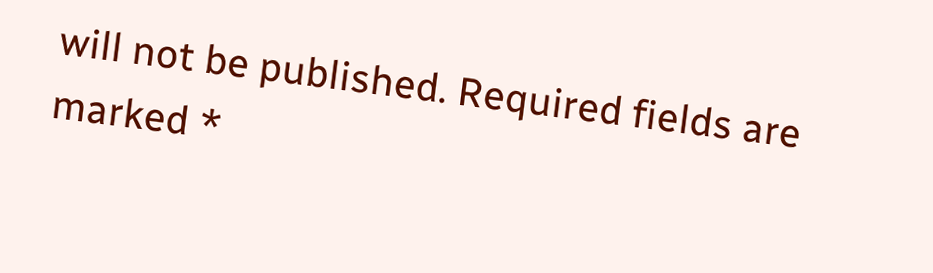will not be published. Required fields are marked *